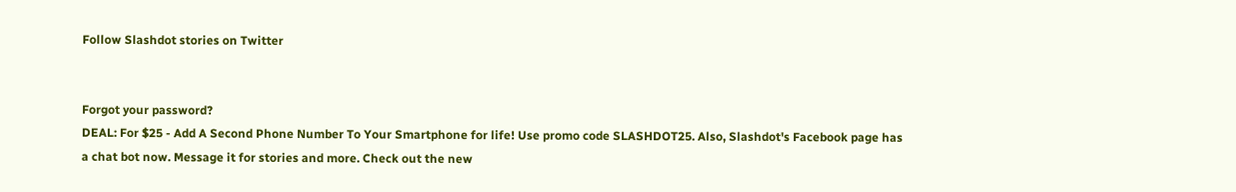Follow Slashdot stories on Twitter


Forgot your password?
DEAL: For $25 - Add A Second Phone Number To Your Smartphone for life! Use promo code SLASHDOT25. Also, Slashdot's Facebook page has a chat bot now. Message it for stories and more. Check out the new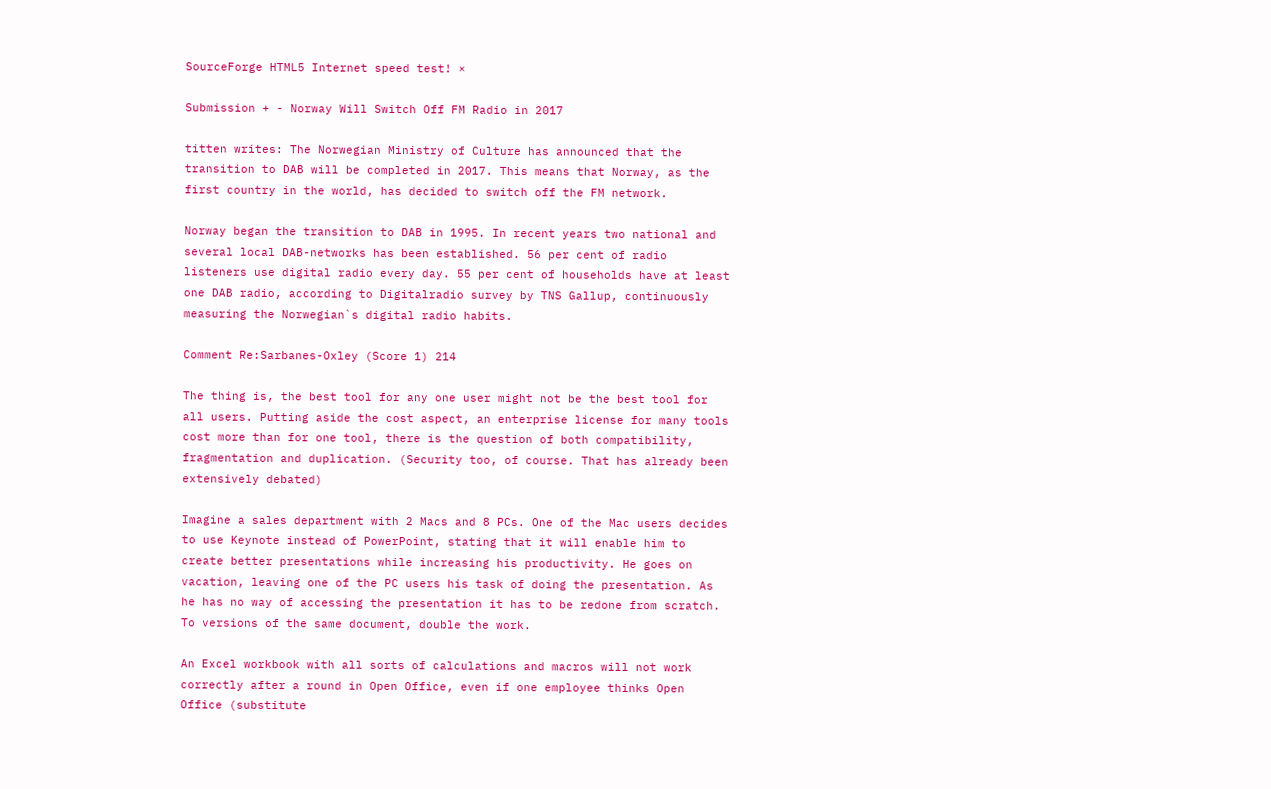SourceForge HTML5 Internet speed test! ×

Submission + - Norway Will Switch Off FM Radio in 2017

titten writes: The Norwegian Ministry of Culture has announced that the transition to DAB will be completed in 2017. This means that Norway, as the first country in the world, has decided to switch off the FM network.

Norway began the transition to DAB in 1995. In recent years two national and several local DAB-networks has been established. 56 per cent of radio listeners use digital radio every day. 55 per cent of households have at least one DAB radio, according to Digitalradio survey by TNS Gallup, continuously measuring the Norwegian`s digital radio habits.

Comment Re:Sarbanes-Oxley (Score 1) 214

The thing is, the best tool for any one user might not be the best tool for all users. Putting aside the cost aspect, an enterprise license for many tools cost more than for one tool, there is the question of both compatibility, fragmentation and duplication. (Security too, of course. That has already been extensively debated)

Imagine a sales department with 2 Macs and 8 PCs. One of the Mac users decides to use Keynote instead of PowerPoint, stating that it will enable him to create better presentations while increasing his productivity. He goes on vacation, leaving one of the PC users his task of doing the presentation. As he has no way of accessing the presentation it has to be redone from scratch. To versions of the same document, double the work.

An Excel workbook with all sorts of calculations and macros will not work correctly after a round in Open Office, even if one employee thinks Open Office (substitute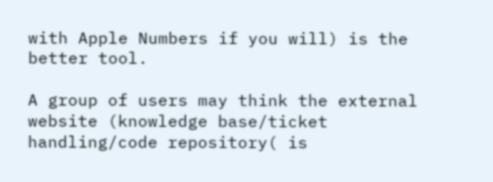with Apple Numbers if you will) is the better tool.

A group of users may think the external website (knowledge base/ticket handling/code repository( is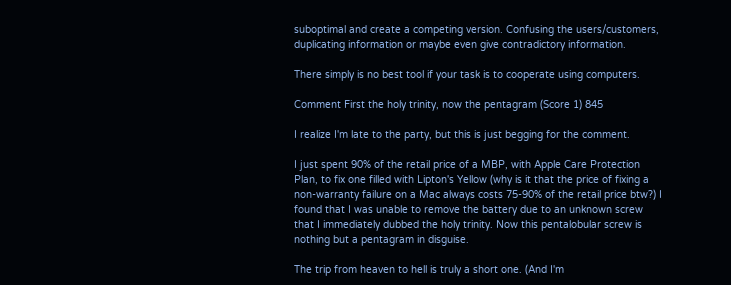suboptimal and create a competing version. Confusing the users/customers, duplicating information or maybe even give contradictory information.

There simply is no best tool if your task is to cooperate using computers.

Comment First the holy trinity, now the pentagram (Score 1) 845

I realize I'm late to the party, but this is just begging for the comment.

I just spent 90% of the retail price of a MBP, with Apple Care Protection Plan, to fix one filled with Lipton's Yellow (why is it that the price of fixing a non-warranty failure on a Mac always costs 75-90% of the retail price btw?) I found that I was unable to remove the battery due to an unknown screw that I immediately dubbed the holy trinity. Now this pentalobular screw is nothing but a pentagram in disguise.

The trip from heaven to hell is truly a short one. (And I'm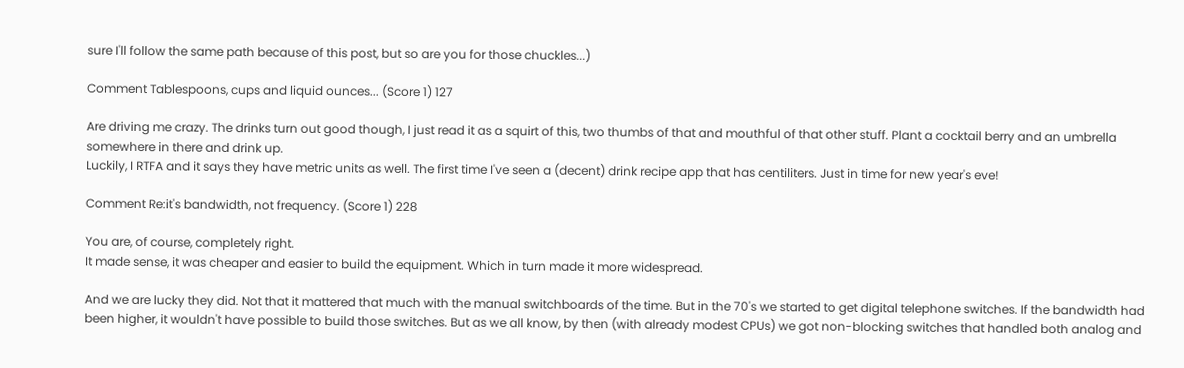sure I'll follow the same path because of this post, but so are you for those chuckles...)

Comment Tablespoons, cups and liquid ounces... (Score 1) 127

Are driving me crazy. The drinks turn out good though, I just read it as a squirt of this, two thumbs of that and mouthful of that other stuff. Plant a cocktail berry and an umbrella somewhere in there and drink up.
Luckily, I RTFA and it says they have metric units as well. The first time I've seen a (decent) drink recipe app that has centiliters. Just in time for new year's eve!

Comment Re:it's bandwidth, not frequency. (Score 1) 228

You are, of course, completely right.
It made sense, it was cheaper and easier to build the equipment. Which in turn made it more widespread.

And we are lucky they did. Not that it mattered that much with the manual switchboards of the time. But in the 70's we started to get digital telephone switches. If the bandwidth had been higher, it wouldn't have possible to build those switches. But as we all know, by then (with already modest CPUs) we got non-blocking switches that handled both analog and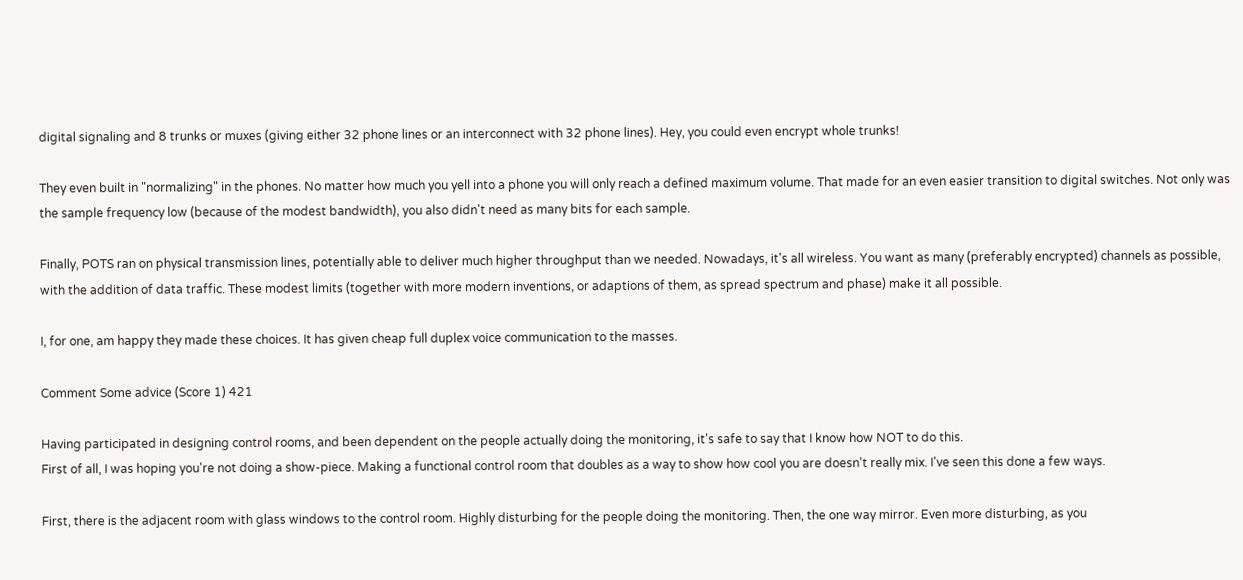digital signaling and 8 trunks or muxes (giving either 32 phone lines or an interconnect with 32 phone lines). Hey, you could even encrypt whole trunks!

They even built in "normalizing" in the phones. No matter how much you yell into a phone you will only reach a defined maximum volume. That made for an even easier transition to digital switches. Not only was the sample frequency low (because of the modest bandwidth), you also didn't need as many bits for each sample.

Finally, POTS ran on physical transmission lines, potentially able to deliver much higher throughput than we needed. Nowadays, it's all wireless. You want as many (preferably encrypted) channels as possible, with the addition of data traffic. These modest limits (together with more modern inventions, or adaptions of them, as spread spectrum and phase) make it all possible.

I, for one, am happy they made these choices. It has given cheap full duplex voice communication to the masses.

Comment Some advice (Score 1) 421

Having participated in designing control rooms, and been dependent on the people actually doing the monitoring, it's safe to say that I know how NOT to do this.
First of all, I was hoping you're not doing a show-piece. Making a functional control room that doubles as a way to show how cool you are doesn't really mix. I've seen this done a few ways.

First, there is the adjacent room with glass windows to the control room. Highly disturbing for the people doing the monitoring. Then, the one way mirror. Even more disturbing, as you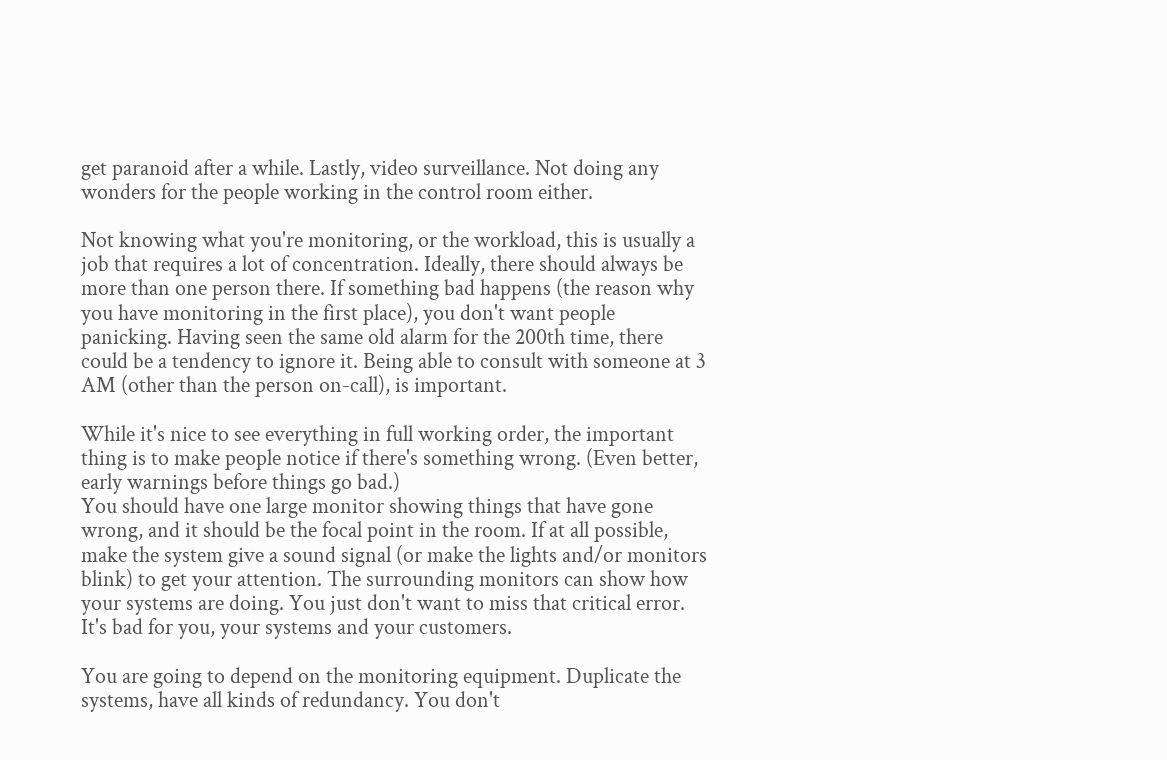get paranoid after a while. Lastly, video surveillance. Not doing any wonders for the people working in the control room either.

Not knowing what you're monitoring, or the workload, this is usually a job that requires a lot of concentration. Ideally, there should always be more than one person there. If something bad happens (the reason why you have monitoring in the first place), you don't want people panicking. Having seen the same old alarm for the 200th time, there could be a tendency to ignore it. Being able to consult with someone at 3 AM (other than the person on-call), is important.

While it's nice to see everything in full working order, the important thing is to make people notice if there's something wrong. (Even better, early warnings before things go bad.)
You should have one large monitor showing things that have gone wrong, and it should be the focal point in the room. If at all possible, make the system give a sound signal (or make the lights and/or monitors blink) to get your attention. The surrounding monitors can show how your systems are doing. You just don't want to miss that critical error. It's bad for you, your systems and your customers.

You are going to depend on the monitoring equipment. Duplicate the systems, have all kinds of redundancy. You don't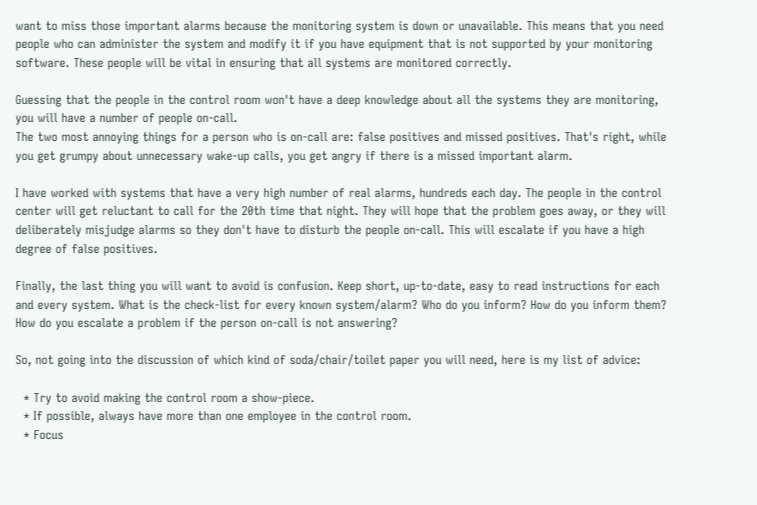want to miss those important alarms because the monitoring system is down or unavailable. This means that you need people who can administer the system and modify it if you have equipment that is not supported by your monitoring software. These people will be vital in ensuring that all systems are monitored correctly.

Guessing that the people in the control room won't have a deep knowledge about all the systems they are monitoring, you will have a number of people on-call.
The two most annoying things for a person who is on-call are: false positives and missed positives. That's right, while you get grumpy about unnecessary wake-up calls, you get angry if there is a missed important alarm.

I have worked with systems that have a very high number of real alarms, hundreds each day. The people in the control center will get reluctant to call for the 20th time that night. They will hope that the problem goes away, or they will deliberately misjudge alarms so they don't have to disturb the people on-call. This will escalate if you have a high degree of false positives.

Finally, the last thing you will want to avoid is confusion. Keep short, up-to-date, easy to read instructions for each and every system. What is the check-list for every known system/alarm? Who do you inform? How do you inform them? How do you escalate a problem if the person on-call is not answering?

So, not going into the discussion of which kind of soda/chair/toilet paper you will need, here is my list of advice:

  * Try to avoid making the control room a show-piece.
  * If possible, always have more than one employee in the control room.
  * Focus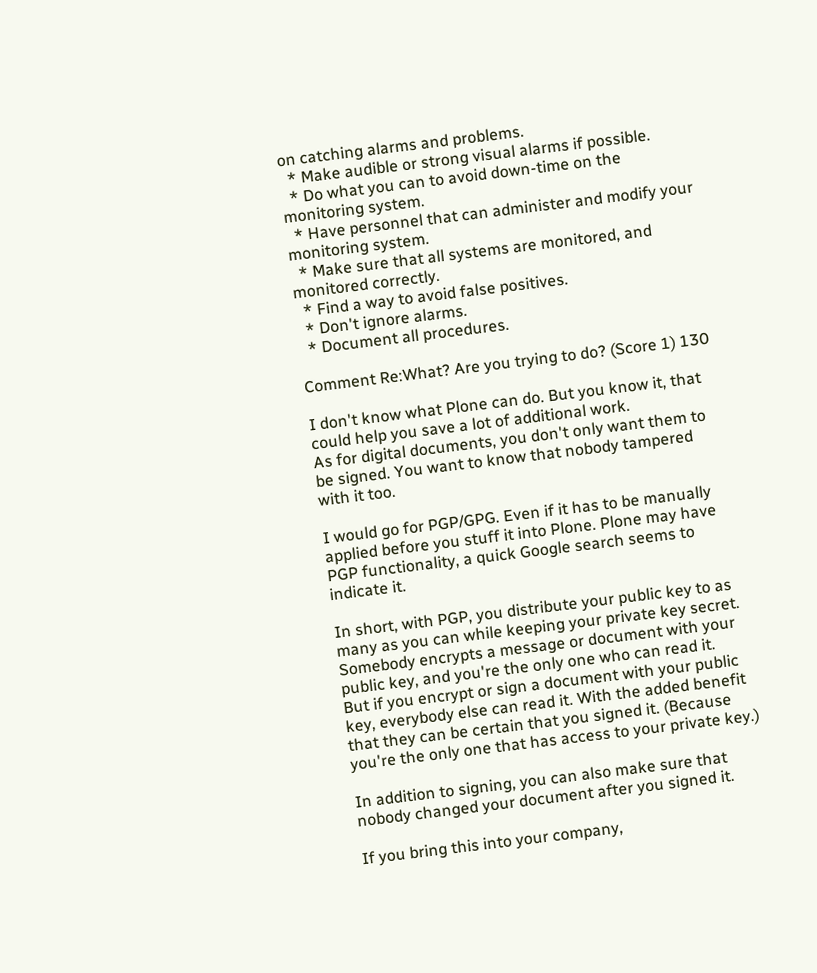on catching alarms and problems.
  * Make audible or strong visual alarms if possible.
  * Do what you can to avoid down-time on the monitoring system.
  * Have personnel that can administer and modify your monitoring system.
  * Make sure that all systems are monitored, and monitored correctly.
  * Find a way to avoid false positives.
  * Don't ignore alarms.
  * Document all procedures.

Comment Re:What? Are you trying to do? (Score 1) 130

I don't know what Plone can do. But you know it, that could help you save a lot of additional work.
As for digital documents, you don't only want them to be signed. You want to know that nobody tampered with it too.

I would go for PGP/GPG. Even if it has to be manually applied before you stuff it into Plone. Plone may have PGP functionality, a quick Google search seems to indicate it.

In short, with PGP, you distribute your public key to as many as you can while keeping your private key secret.
Somebody encrypts a message or document with your public key, and you're the only one who can read it.
But if you encrypt or sign a document with your public key, everybody else can read it. With the added benefit that they can be certain that you signed it. (Because you're the only one that has access to your private key.)

In addition to signing, you can also make sure that nobody changed your document after you signed it.

If you bring this into your company,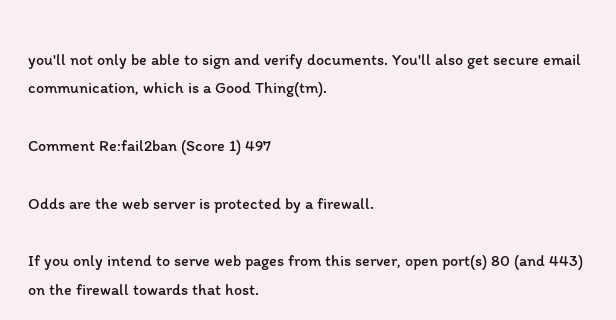you'll not only be able to sign and verify documents. You'll also get secure email communication, which is a Good Thing(tm).

Comment Re:fail2ban (Score 1) 497

Odds are the web server is protected by a firewall.

If you only intend to serve web pages from this server, open port(s) 80 (and 443) on the firewall towards that host.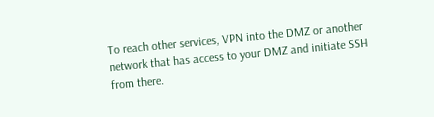To reach other services, VPN into the DMZ or another network that has access to your DMZ and initiate SSH from there.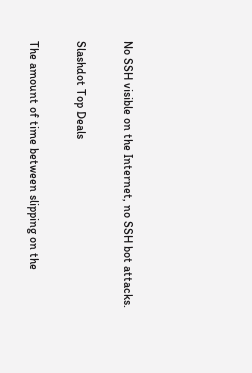No SSH visible on the Internet, no SSH bot attacks.

Slashdot Top Deals

The amount of time between slipping on the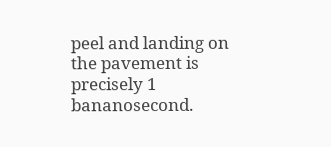peel and landing on the pavement is precisely 1 bananosecond.